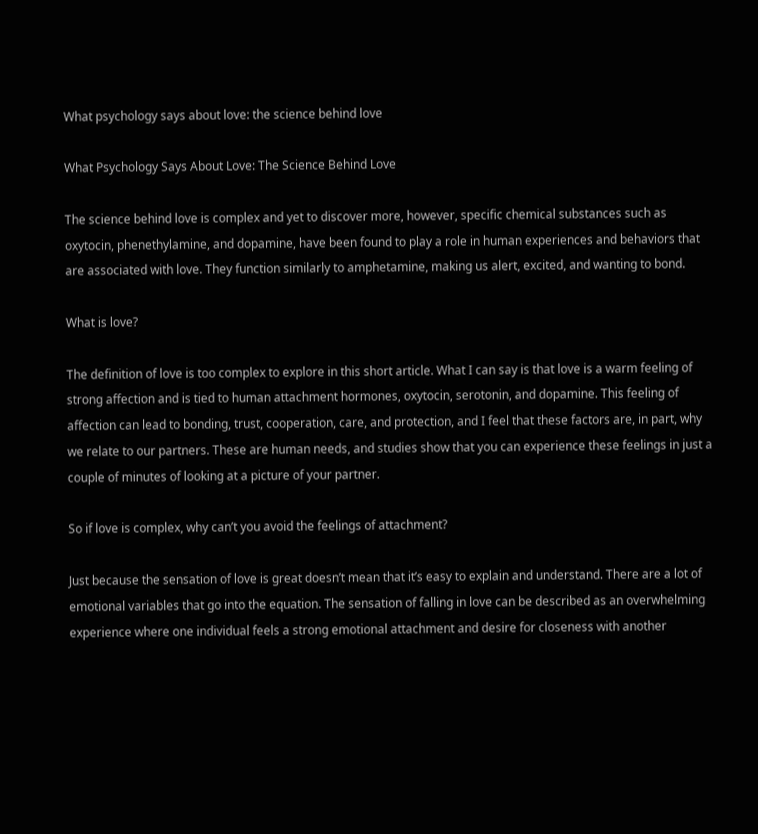What psychology says about love: the science behind love

What Psychology Says About Love: The Science Behind Love

The science behind love is complex and yet to discover more, however, specific chemical substances such as oxytocin, phenethylamine, and dopamine, have been found to play a role in human experiences and behaviors that are associated with love. They function similarly to amphetamine, making us alert, excited, and wanting to bond.

What is love?

The definition of love is too complex to explore in this short article. What I can say is that love is a warm feeling of strong affection and is tied to human attachment hormones, oxytocin, serotonin, and dopamine. This feeling of affection can lead to bonding, trust, cooperation, care, and protection, and I feel that these factors are, in part, why we relate to our partners. These are human needs, and studies show that you can experience these feelings in just a couple of minutes of looking at a picture of your partner.

So if love is complex, why can’t you avoid the feelings of attachment?

Just because the sensation of love is great doesn’t mean that it’s easy to explain and understand. There are a lot of emotional variables that go into the equation. The sensation of falling in love can be described as an overwhelming experience where one individual feels a strong emotional attachment and desire for closeness with another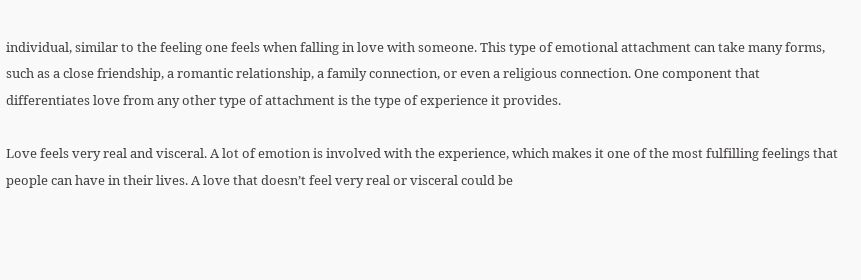individual, similar to the feeling one feels when falling in love with someone. This type of emotional attachment can take many forms, such as a close friendship, a romantic relationship, a family connection, or even a religious connection. One component that differentiates love from any other type of attachment is the type of experience it provides.

Love feels very real and visceral. A lot of emotion is involved with the experience, which makes it one of the most fulfilling feelings that people can have in their lives. A love that doesn’t feel very real or visceral could be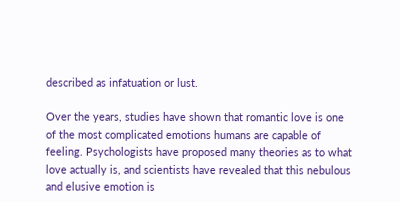described as infatuation or lust.

Over the years, studies have shown that romantic love is one of the most complicated emotions humans are capable of feeling. Psychologists have proposed many theories as to what love actually is, and scientists have revealed that this nebulous and elusive emotion is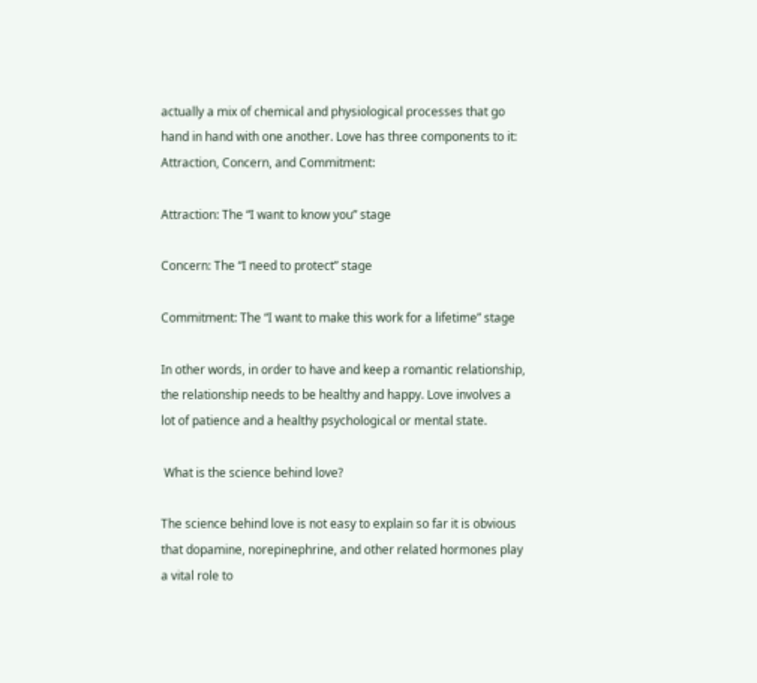actually a mix of chemical and physiological processes that go hand in hand with one another. Love has three components to it: Attraction, Concern, and Commitment:

Attraction: The “I want to know you” stage

Concern: The “I need to protect” stage

Commitment: The “I want to make this work for a lifetime” stage

In other words, in order to have and keep a romantic relationship, the relationship needs to be healthy and happy. Love involves a lot of patience and a healthy psychological or mental state.

 What is the science behind love?

The science behind love is not easy to explain so far it is obvious that dopamine, norepinephrine, and other related hormones play a vital role to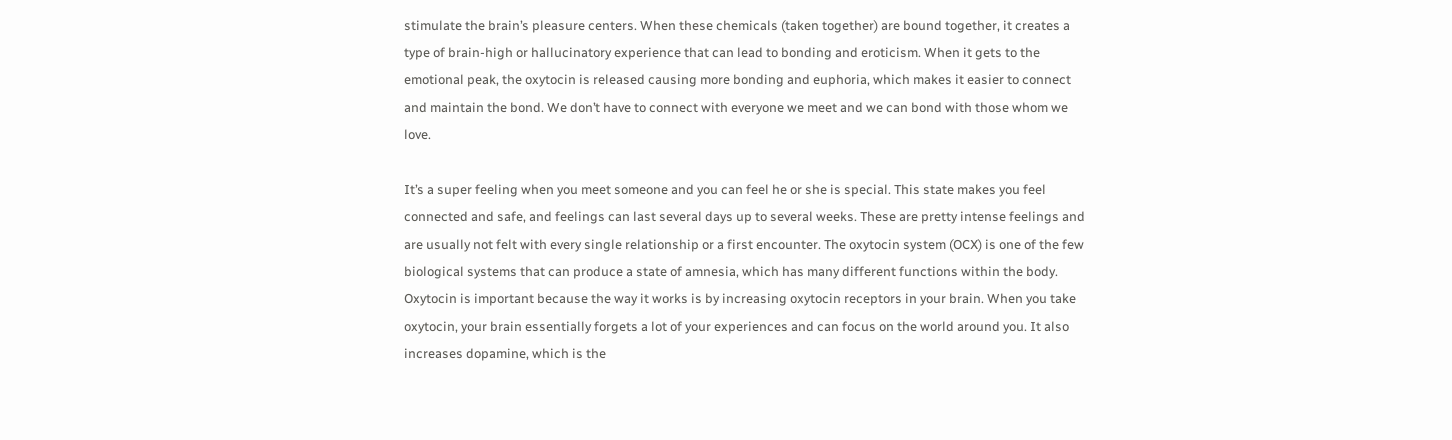stimulate the brain’s pleasure centers. When these chemicals (taken together) are bound together, it creates a type of brain-high or hallucinatory experience that can lead to bonding and eroticism. When it gets to the emotional peak, the oxytocin is released causing more bonding and euphoria, which makes it easier to connect and maintain the bond. We don’t have to connect with everyone we meet and we can bond with those whom we love.

It’s a super feeling when you meet someone and you can feel he or she is special. This state makes you feel connected and safe, and feelings can last several days up to several weeks. These are pretty intense feelings and are usually not felt with every single relationship or a first encounter. The oxytocin system (OCX) is one of the few biological systems that can produce a state of amnesia, which has many different functions within the body. Oxytocin is important because the way it works is by increasing oxytocin receptors in your brain. When you take oxytocin, your brain essentially forgets a lot of your experiences and can focus on the world around you. It also increases dopamine, which is the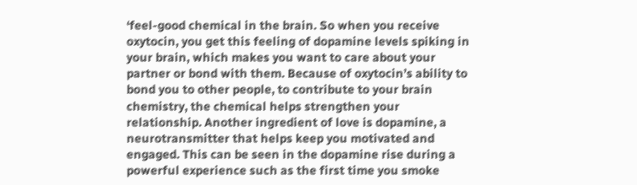‘feel-good chemical in the brain. So when you receive oxytocin, you get this feeling of dopamine levels spiking in your brain, which makes you want to care about your partner or bond with them. Because of oxytocin’s ability to bond you to other people, to contribute to your brain chemistry, the chemical helps strengthen your relationship. Another ingredient of love is dopamine, a neurotransmitter that helps keep you motivated and engaged. This can be seen in the dopamine rise during a powerful experience such as the first time you smoke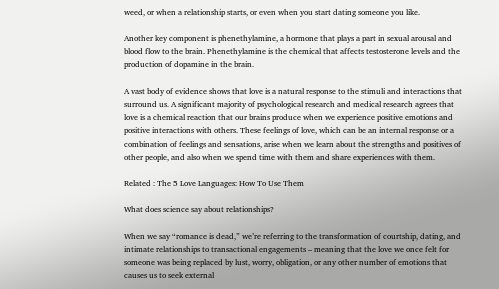weed, or when a relationship starts, or even when you start dating someone you like.

Another key component is phenethylamine, a hormone that plays a part in sexual arousal and blood flow to the brain. Phenethylamine is the chemical that affects testosterone levels and the production of dopamine in the brain.

A vast body of evidence shows that love is a natural response to the stimuli and interactions that surround us. A significant majority of psychological research and medical research agrees that love is a chemical reaction that our brains produce when we experience positive emotions and positive interactions with others. These feelings of love, which can be an internal response or a combination of feelings and sensations, arise when we learn about the strengths and positives of other people, and also when we spend time with them and share experiences with them.

Related : The 5 Love Languages: How To Use Them

What does science say about relationships?

When we say “romance is dead,” we’re referring to the transformation of courtship, dating, and intimate relationships to transactional engagements – meaning that the love we once felt for someone was being replaced by lust, worry, obligation, or any other number of emotions that causes us to seek external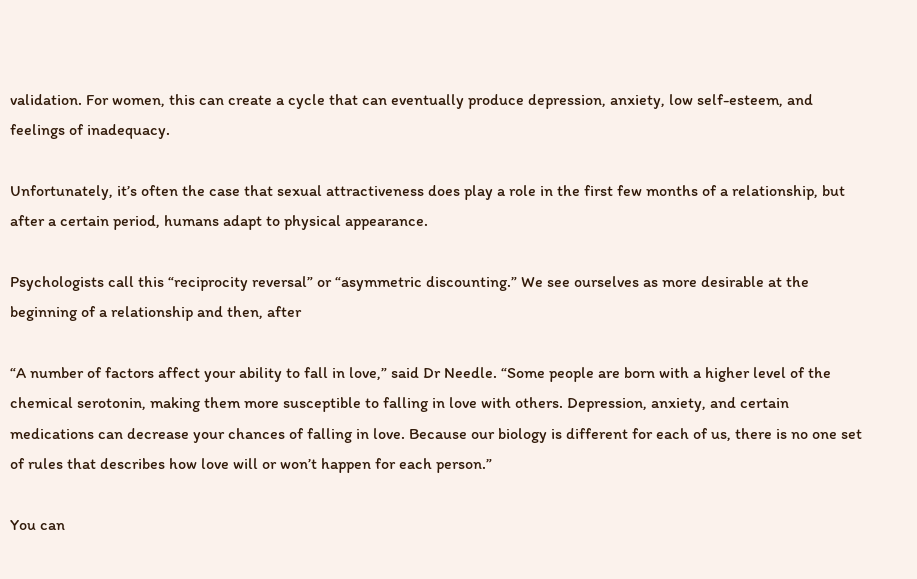validation. For women, this can create a cycle that can eventually produce depression, anxiety, low self-esteem, and feelings of inadequacy.

Unfortunately, it’s often the case that sexual attractiveness does play a role in the first few months of a relationship, but after a certain period, humans adapt to physical appearance.

Psychologists call this “reciprocity reversal” or “asymmetric discounting.” We see ourselves as more desirable at the beginning of a relationship and then, after

“A number of factors affect your ability to fall in love,” said Dr Needle. “Some people are born with a higher level of the chemical serotonin, making them more susceptible to falling in love with others. Depression, anxiety, and certain medications can decrease your chances of falling in love. Because our biology is different for each of us, there is no one set of rules that describes how love will or won’t happen for each person.”

You can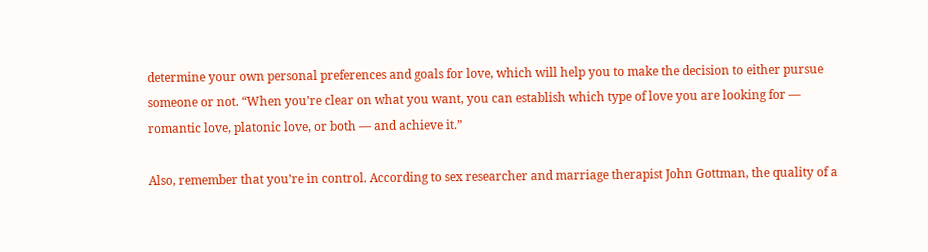determine your own personal preferences and goals for love, which will help you to make the decision to either pursue someone or not. “When you’re clear on what you want, you can establish which type of love you are looking for — romantic love, platonic love, or both — and achieve it.”

Also, remember that you’re in control. According to sex researcher and marriage therapist John Gottman, the quality of a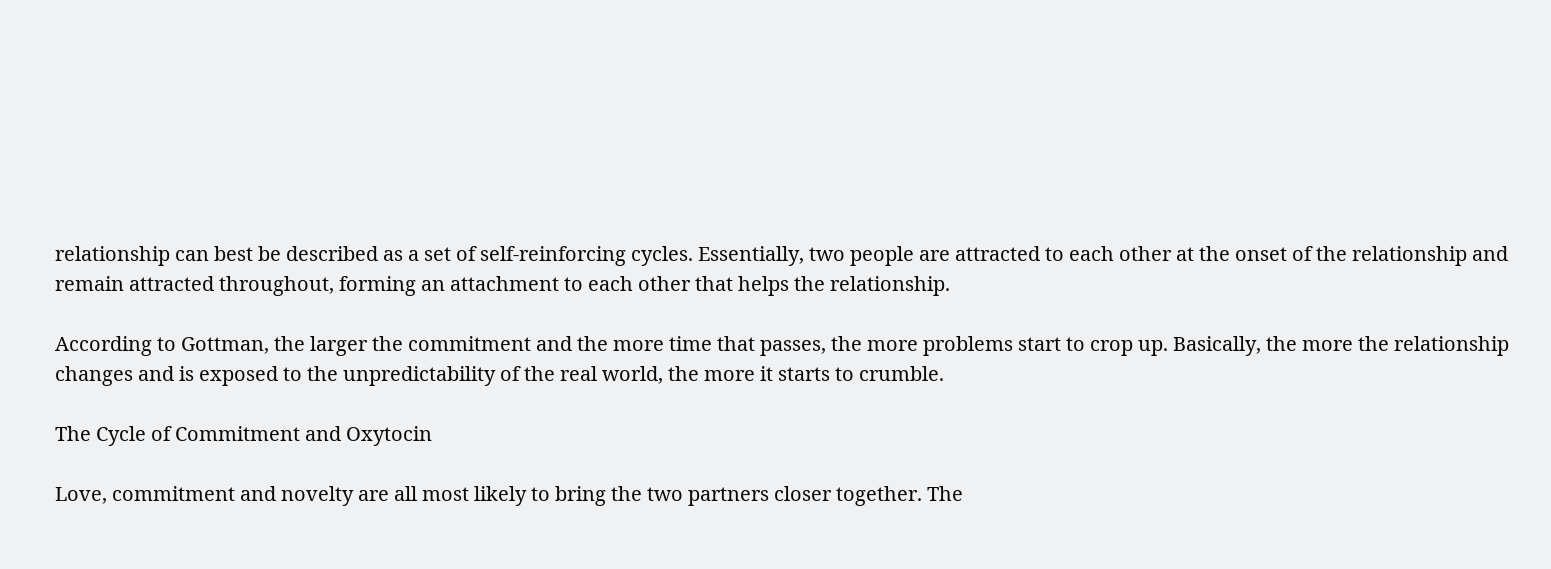relationship can best be described as a set of self-reinforcing cycles. Essentially, two people are attracted to each other at the onset of the relationship and remain attracted throughout, forming an attachment to each other that helps the relationship.

According to Gottman, the larger the commitment and the more time that passes, the more problems start to crop up. Basically, the more the relationship changes and is exposed to the unpredictability of the real world, the more it starts to crumble.

The Cycle of Commitment and Oxytocin

Love, commitment and novelty are all most likely to bring the two partners closer together. The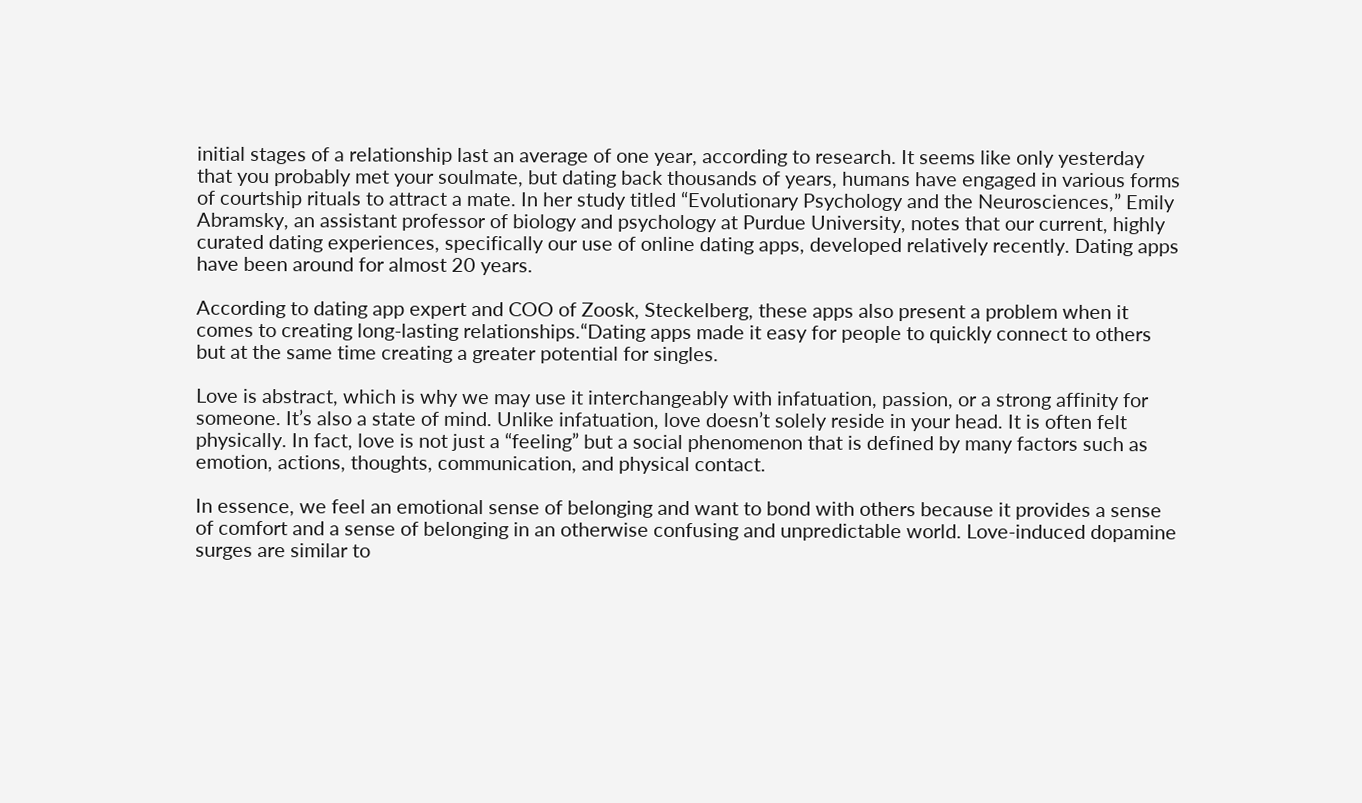initial stages of a relationship last an average of one year, according to research. It seems like only yesterday that you probably met your soulmate, but dating back thousands of years, humans have engaged in various forms of courtship rituals to attract a mate. In her study titled “Evolutionary Psychology and the Neurosciences,” Emily Abramsky, an assistant professor of biology and psychology at Purdue University, notes that our current, highly curated dating experiences, specifically our use of online dating apps, developed relatively recently. Dating apps have been around for almost 20 years.

According to dating app expert and COO of Zoosk, Steckelberg, these apps also present a problem when it comes to creating long-lasting relationships.“Dating apps made it easy for people to quickly connect to others but at the same time creating a greater potential for singles.

Love is abstract, which is why we may use it interchangeably with infatuation, passion, or a strong affinity for someone. It’s also a state of mind. Unlike infatuation, love doesn’t solely reside in your head. It is often felt physically. In fact, love is not just a “feeling” but a social phenomenon that is defined by many factors such as emotion, actions, thoughts, communication, and physical contact.

In essence, we feel an emotional sense of belonging and want to bond with others because it provides a sense of comfort and a sense of belonging in an otherwise confusing and unpredictable world. Love-induced dopamine surges are similar to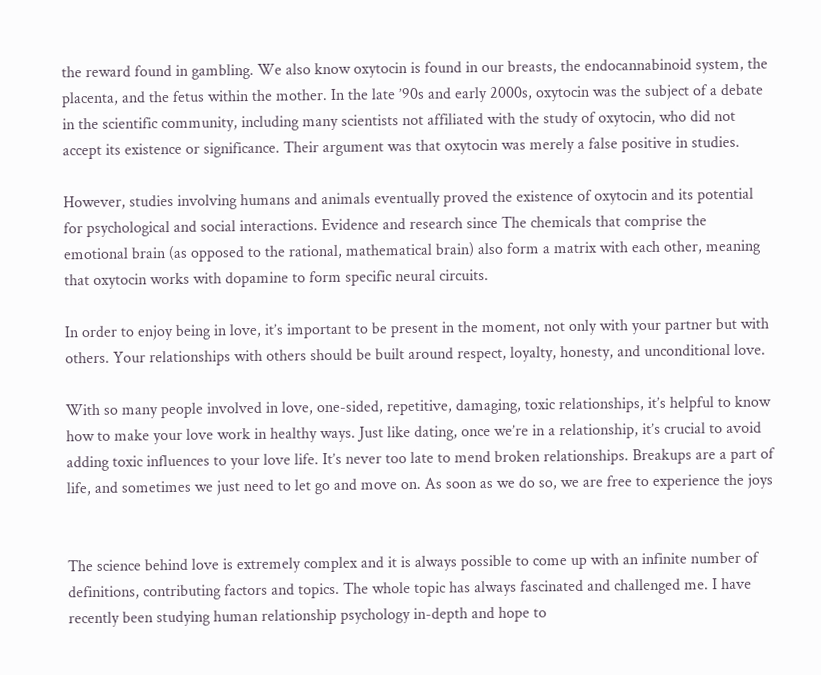the reward found in gambling. We also know oxytocin is found in our breasts, the endocannabinoid system, the placenta, and the fetus within the mother. In the late ’90s and early 2000s, oxytocin was the subject of a debate in the scientific community, including many scientists not affiliated with the study of oxytocin, who did not accept its existence or significance. Their argument was that oxytocin was merely a false positive in studies.

However, studies involving humans and animals eventually proved the existence of oxytocin and its potential for psychological and social interactions. Evidence and research since The chemicals that comprise the emotional brain (as opposed to the rational, mathematical brain) also form a matrix with each other, meaning that oxytocin works with dopamine to form specific neural circuits.

In order to enjoy being in love, it’s important to be present in the moment, not only with your partner but with others. Your relationships with others should be built around respect, loyalty, honesty, and unconditional love.

With so many people involved in love, one-sided, repetitive, damaging, toxic relationships, it’s helpful to know how to make your love work in healthy ways. Just like dating, once we’re in a relationship, it’s crucial to avoid adding toxic influences to your love life. It’s never too late to mend broken relationships. Breakups are a part of life, and sometimes we just need to let go and move on. As soon as we do so, we are free to experience the joys


The science behind love is extremely complex and it is always possible to come up with an infinite number of definitions, contributing factors and topics. The whole topic has always fascinated and challenged me. I have recently been studying human relationship psychology in-depth and hope to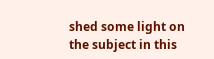shed some light on the subject in this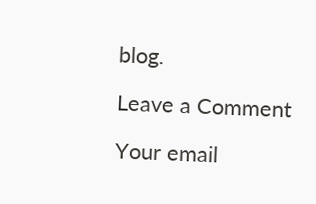blog.

Leave a Comment

Your email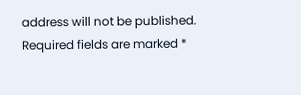address will not be published. Required fields are marked *